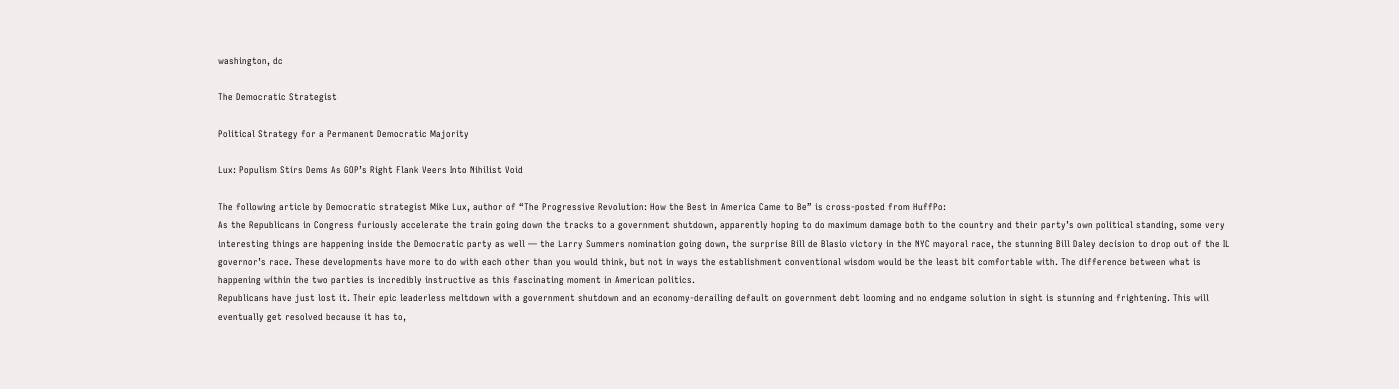washington, dc

The Democratic Strategist

Political Strategy for a Permanent Democratic Majority

Lux: Populism Stirs Dems As GOP’s Right Flank Veers Into Nihilist Void

The following article by Democratic strategist Mike Lux, author of “The Progressive Revolution: How the Best in America Came to Be” is cross-posted from HuffPo:
As the Republicans in Congress furiously accelerate the train going down the tracks to a government shutdown, apparently hoping to do maximum damage both to the country and their party’s own political standing, some very interesting things are happening inside the Democratic party as well — the Larry Summers nomination going down, the surprise Bill de Blasio victory in the NYC mayoral race, the stunning Bill Daley decision to drop out of the IL governor’s race. These developments have more to do with each other than you would think, but not in ways the establishment conventional wisdom would be the least bit comfortable with. The difference between what is happening within the two parties is incredibly instructive as this fascinating moment in American politics.
Republicans have just lost it. Their epic leaderless meltdown with a government shutdown and an economy-derailing default on government debt looming and no endgame solution in sight is stunning and frightening. This will eventually get resolved because it has to,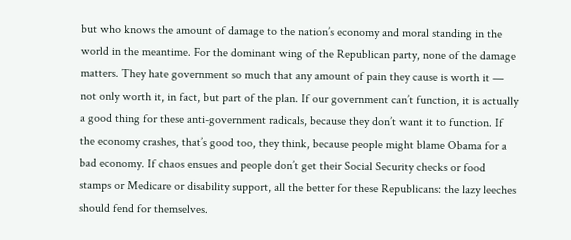but who knows the amount of damage to the nation’s economy and moral standing in the world in the meantime. For the dominant wing of the Republican party, none of the damage matters. They hate government so much that any amount of pain they cause is worth it — not only worth it, in fact, but part of the plan. If our government can’t function, it is actually a good thing for these anti-government radicals, because they don’t want it to function. If the economy crashes, that’s good too, they think, because people might blame Obama for a bad economy. If chaos ensues and people don’t get their Social Security checks or food stamps or Medicare or disability support, all the better for these Republicans: the lazy leeches should fend for themselves.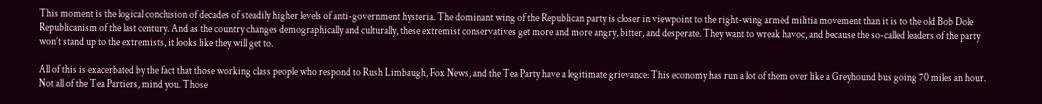This moment is the logical conclusion of decades of steadily higher levels of anti-government hysteria. The dominant wing of the Republican party is closer in viewpoint to the right-wing armed militia movement than it is to the old Bob Dole Republicanism of the last century. And as the country changes demographically and culturally, these extremist conservatives get more and more angry, bitter, and desperate. They want to wreak havoc, and because the so-called leaders of the party won’t stand up to the extremists, it looks like they will get to.

All of this is exacerbated by the fact that those working class people who respond to Rush Limbaugh, Fox News, and the Tea Party have a legitimate grievance: This economy has run a lot of them over like a Greyhound bus going 70 miles an hour. Not all of the Tea Partiers, mind you. Those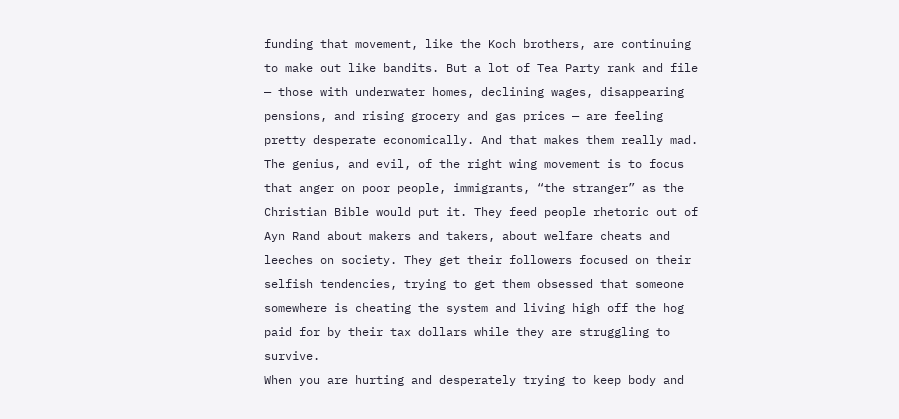funding that movement, like the Koch brothers, are continuing to make out like bandits. But a lot of Tea Party rank and file — those with underwater homes, declining wages, disappearing pensions, and rising grocery and gas prices — are feeling pretty desperate economically. And that makes them really mad. The genius, and evil, of the right wing movement is to focus that anger on poor people, immigrants, “the stranger” as the Christian Bible would put it. They feed people rhetoric out of Ayn Rand about makers and takers, about welfare cheats and leeches on society. They get their followers focused on their selfish tendencies, trying to get them obsessed that someone somewhere is cheating the system and living high off the hog paid for by their tax dollars while they are struggling to survive.
When you are hurting and desperately trying to keep body and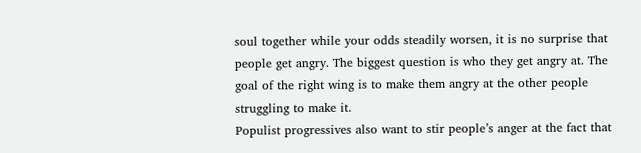soul together while your odds steadily worsen, it is no surprise that people get angry. The biggest question is who they get angry at. The goal of the right wing is to make them angry at the other people struggling to make it.
Populist progressives also want to stir people’s anger at the fact that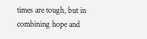times are tough, but in combining hope and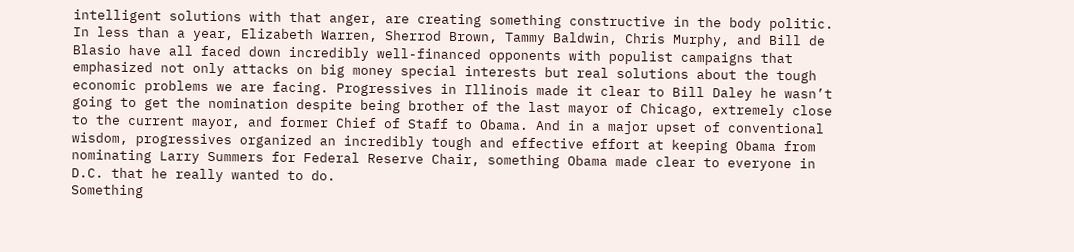intelligent solutions with that anger, are creating something constructive in the body politic. In less than a year, Elizabeth Warren, Sherrod Brown, Tammy Baldwin, Chris Murphy, and Bill de Blasio have all faced down incredibly well-financed opponents with populist campaigns that emphasized not only attacks on big money special interests but real solutions about the tough economic problems we are facing. Progressives in Illinois made it clear to Bill Daley he wasn’t going to get the nomination despite being brother of the last mayor of Chicago, extremely close to the current mayor, and former Chief of Staff to Obama. And in a major upset of conventional wisdom, progressives organized an incredibly tough and effective effort at keeping Obama from nominating Larry Summers for Federal Reserve Chair, something Obama made clear to everyone in D.C. that he really wanted to do.
Something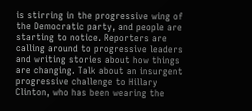is stirring in the progressive wing of the Democratic party, and people are starting to notice. Reporters are calling around to progressive leaders and writing stories about how things are changing. Talk about an insurgent progressive challenge to Hillary Clinton, who has been wearing the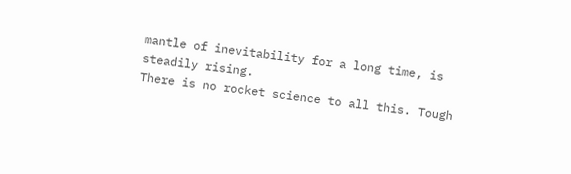mantle of inevitability for a long time, is steadily rising.
There is no rocket science to all this. Tough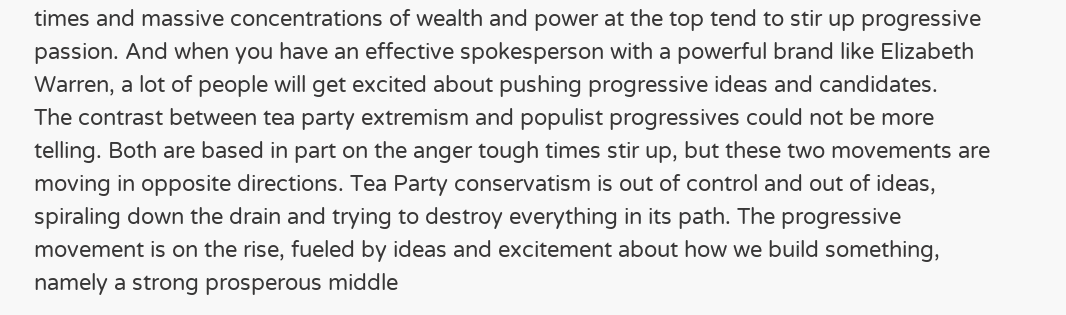times and massive concentrations of wealth and power at the top tend to stir up progressive passion. And when you have an effective spokesperson with a powerful brand like Elizabeth Warren, a lot of people will get excited about pushing progressive ideas and candidates.
The contrast between tea party extremism and populist progressives could not be more telling. Both are based in part on the anger tough times stir up, but these two movements are moving in opposite directions. Tea Party conservatism is out of control and out of ideas, spiraling down the drain and trying to destroy everything in its path. The progressive movement is on the rise, fueled by ideas and excitement about how we build something, namely a strong prosperous middle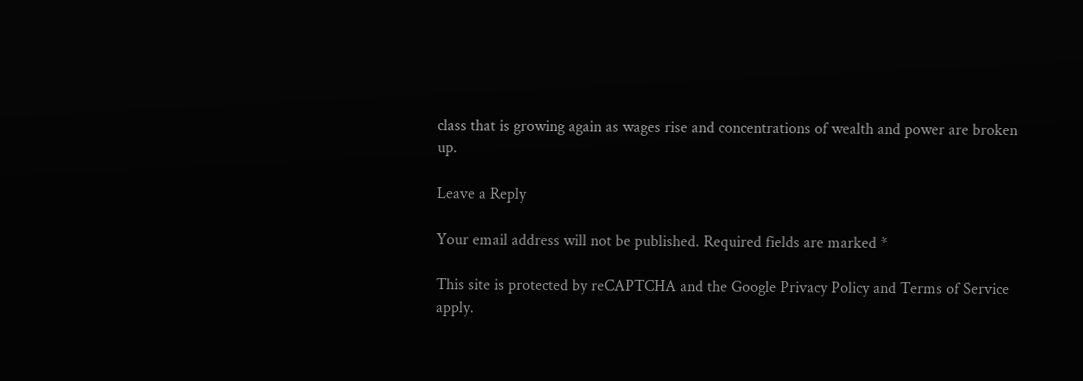class that is growing again as wages rise and concentrations of wealth and power are broken up.

Leave a Reply

Your email address will not be published. Required fields are marked *

This site is protected by reCAPTCHA and the Google Privacy Policy and Terms of Service apply.